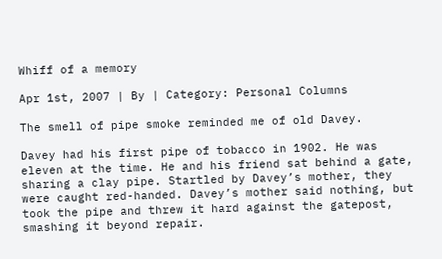Whiff of a memory

Apr 1st, 2007 | By | Category: Personal Columns

The smell of pipe smoke reminded me of old Davey.

Davey had his first pipe of tobacco in 1902. He was eleven at the time. He and his friend sat behind a gate, sharing a clay pipe. Startled by Davey’s mother, they were caught red-handed. Davey’s mother said nothing, but took the pipe and threw it hard against the gatepost, smashing it beyond repair.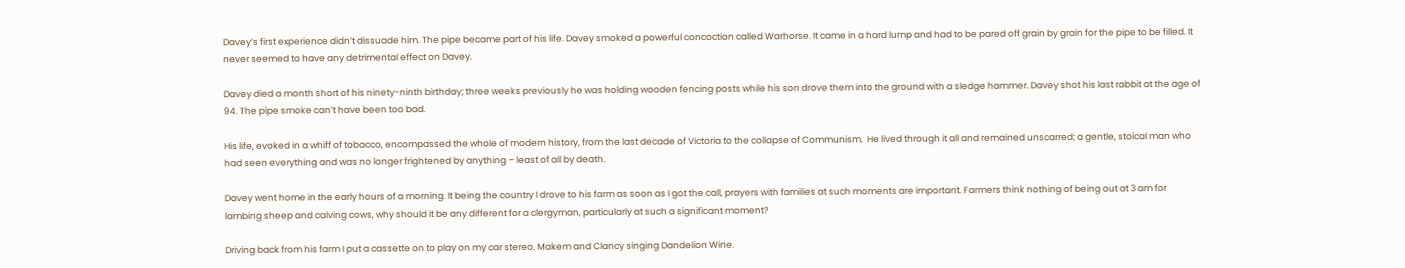Davey’s first experience didn’t dissuade him. The pipe became part of his life. Davey smoked a powerful concoction called Warhorse. It came in a hard lump and had to be pared off grain by grain for the pipe to be filled. It never seemed to have any detrimental effect on Davey.

Davey died a month short of his ninety-ninth birthday; three weeks previously he was holding wooden fencing posts while his son drove them into the ground with a sledge hammer. Davey shot his last rabbit at the age of 94. The pipe smoke can’t have been too bad.

His life, evoked in a whiff of tobacco, encompassed the whole of modern history, from the last decade of Victoria to the collapse of Communism.  He lived through it all and remained unscarred; a gentle, stoical man who had seen everything and was no longer frightened by anything – least of all by death.

Davey went home in the early hours of a morning. It being the country I drove to his farm as soon as I got the call, prayers with families at such moments are important. Farmers think nothing of being out at 3 am for lambing sheep and calving cows, why should it be any different for a clergyman, particularly at such a significant moment?

Driving back from his farm I put a cassette on to play on my car stereo. Makem and Clancy singing Dandelion Wine.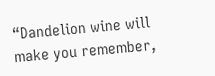“Dandelion wine will make you remember,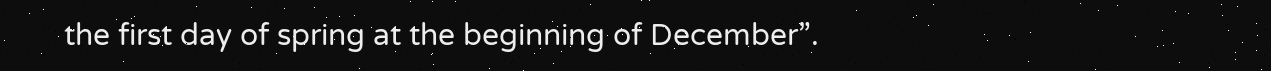the first day of spring at the beginning of December”.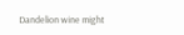Dandelion wine might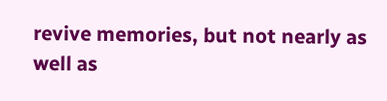revive memories, but not nearly as well as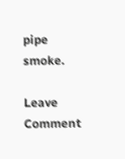pipe smoke.

Leave Comment